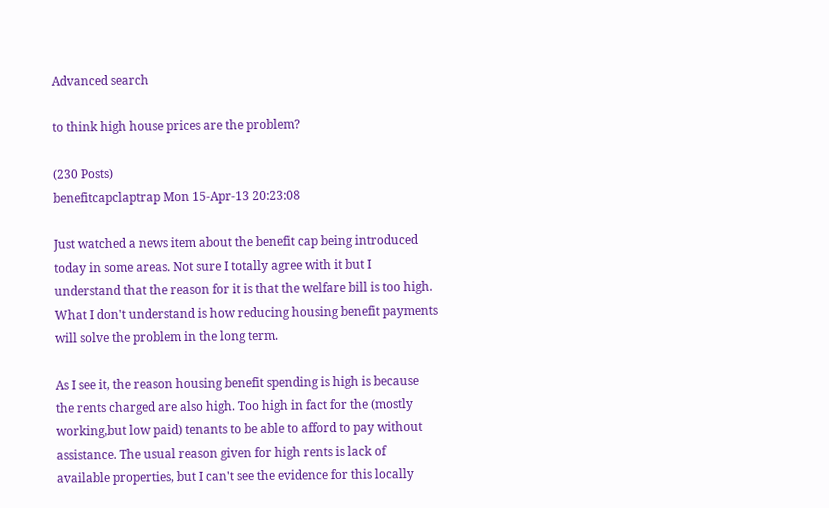Advanced search

to think high house prices are the problem?

(230 Posts)
benefitcapclaptrap Mon 15-Apr-13 20:23:08

Just watched a news item about the benefit cap being introduced today in some areas. Not sure I totally agree with it but I understand that the reason for it is that the welfare bill is too high. What I don't understand is how reducing housing benefit payments will solve the problem in the long term.

As I see it, the reason housing benefit spending is high is because the rents charged are also high. Too high in fact for the (mostly working,but low paid) tenants to be able to afford to pay without assistance. The usual reason given for high rents is lack of available properties, but I can't see the evidence for this locally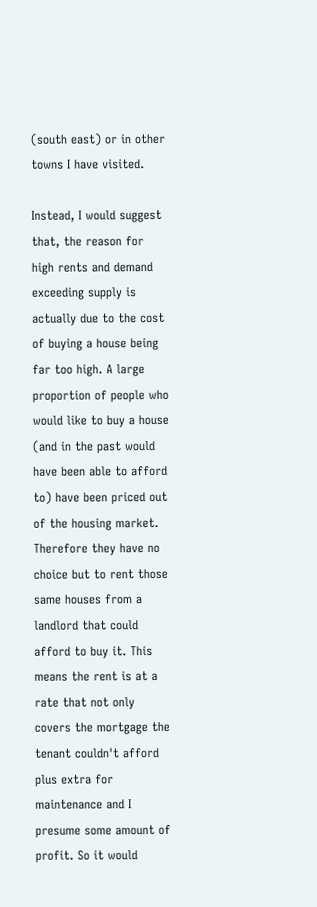(south east) or in other towns I have visited.

Instead, I would suggest that, the reason for high rents and demand exceeding supply is actually due to the cost of buying a house being far too high. A large proportion of people who would like to buy a house (and in the past would have been able to afford to) have been priced out of the housing market. Therefore they have no choice but to rent those same houses from a landlord that could afford to buy it. This means the rent is at a rate that not only covers the mortgage the tenant couldn't afford plus extra for maintenance and I presume some amount of profit. So it would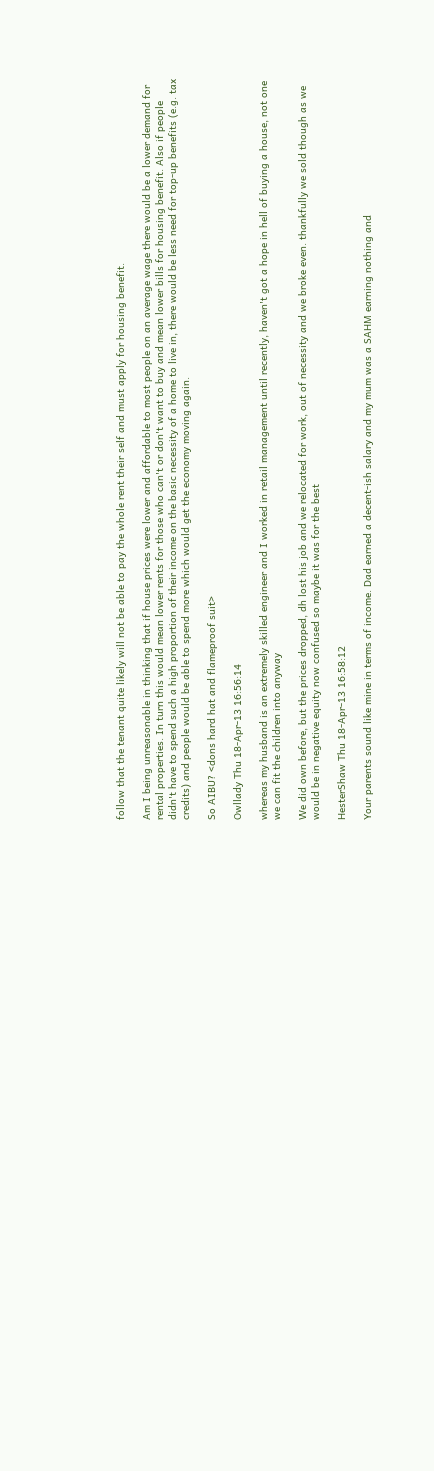follow that the tenant quite likely will not be able to pay the whole rent their self and must apply for housing benefit.

Am I being unreasonable in thinking that if house prices were lower and affordable to most people on an average wage there would be a lower demand for rental properties. In turn this would mean lower rents for those who can't or don't want to buy and mean lower bills for housing benefit. Also if people didn't have to spend such a high proportion of their income on the basic necessity of a home to live in, there would be less need for top-up benefits (e.g. tax credits) and people would be able to spend more which would get the economy moving again.

So AIBU? <dons hard hat and flameproof suit>

Owllady Thu 18-Apr-13 16:56:14

whereas my husband is an extremely skilled engineer and I worked in retail management until recently, haven't got a hope in hell of buying a house, not one we can fit the children into anyway

We did own before, but the prices dropped, dh lost his job and we relocated for work, out of necessity and we broke even. thankfully we sold though as we would be in negative equity now confused so maybe it was for the best

HesterShaw Thu 18-Apr-13 16:58:12

Your parents sound like mine in terms of income. Dad earned a decent-ish salary and my mum was a SAHM earning nothing and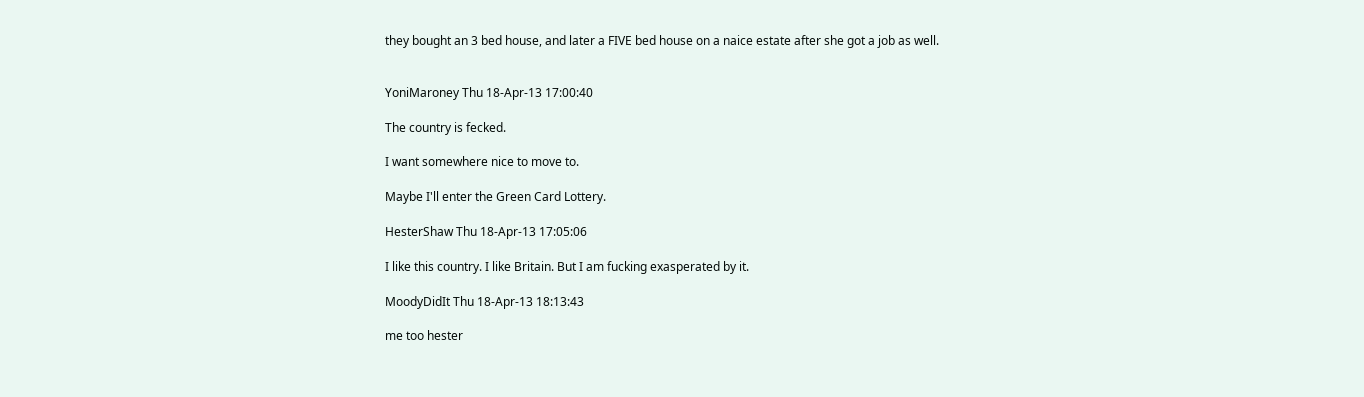they bought an 3 bed house, and later a FIVE bed house on a naice estate after she got a job as well.


YoniMaroney Thu 18-Apr-13 17:00:40

The country is fecked.

I want somewhere nice to move to.

Maybe I'll enter the Green Card Lottery.

HesterShaw Thu 18-Apr-13 17:05:06

I like this country. I like Britain. But I am fucking exasperated by it.

MoodyDidIt Thu 18-Apr-13 18:13:43

me too hester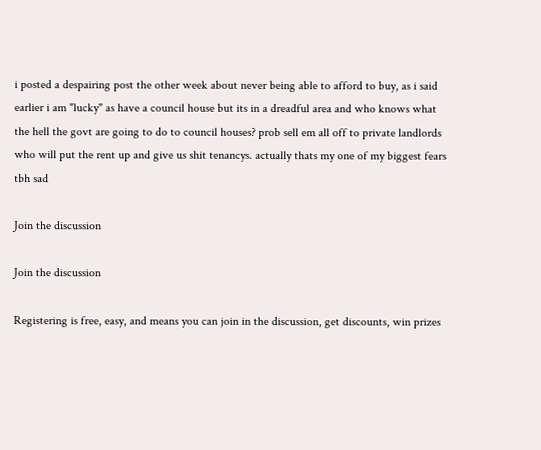i posted a despairing post the other week about never being able to afford to buy, as i said earlier i am "lucky" as have a council house but its in a dreadful area and who knows what the hell the govt are going to do to council houses? prob sell em all off to private landlords who will put the rent up and give us shit tenancys. actually thats my one of my biggest fears tbh sad

Join the discussion

Join the discussion

Registering is free, easy, and means you can join in the discussion, get discounts, win prizes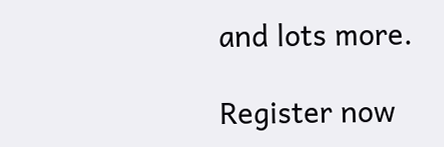and lots more.

Register now